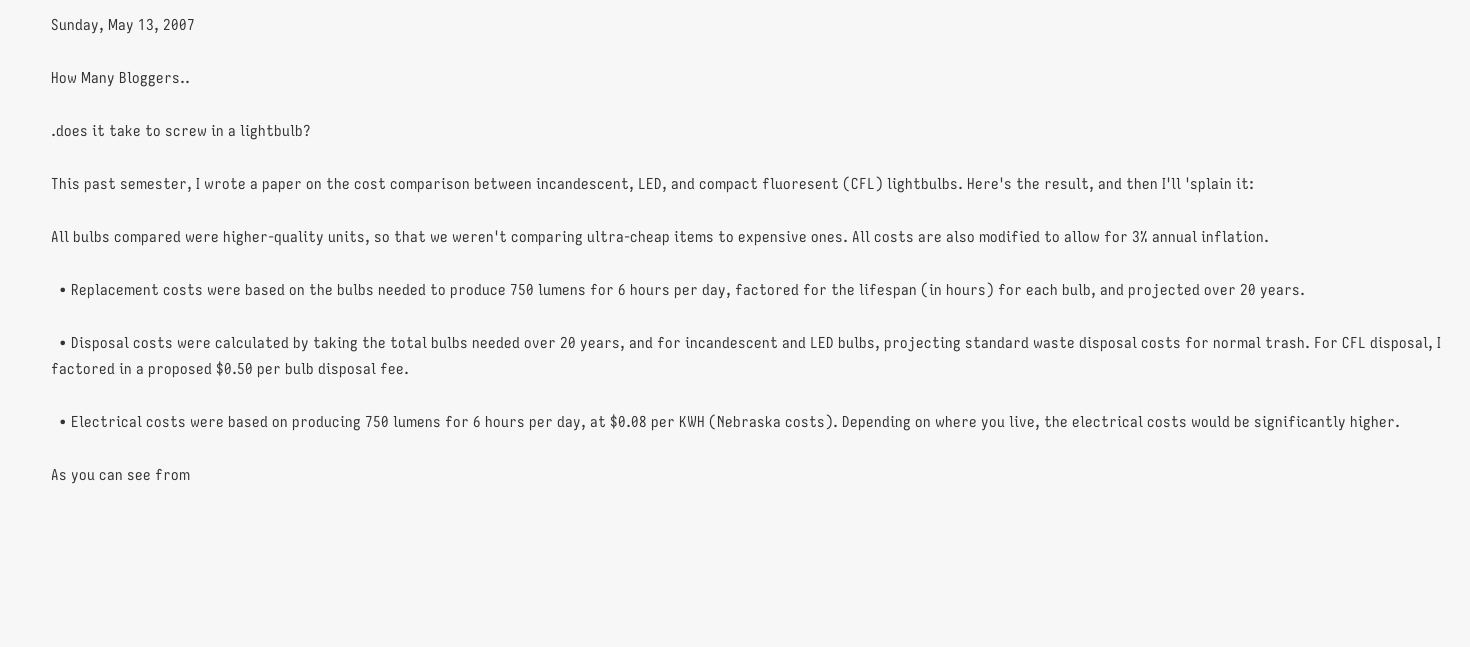Sunday, May 13, 2007

How Many Bloggers..

.does it take to screw in a lightbulb?

This past semester, I wrote a paper on the cost comparison between incandescent, LED, and compact fluoresent (CFL) lightbulbs. Here's the result, and then I'll 'splain it:

All bulbs compared were higher-quality units, so that we weren't comparing ultra-cheap items to expensive ones. All costs are also modified to allow for 3% annual inflation.

  • Replacement costs were based on the bulbs needed to produce 750 lumens for 6 hours per day, factored for the lifespan (in hours) for each bulb, and projected over 20 years.

  • Disposal costs were calculated by taking the total bulbs needed over 20 years, and for incandescent and LED bulbs, projecting standard waste disposal costs for normal trash. For CFL disposal, I factored in a proposed $0.50 per bulb disposal fee.

  • Electrical costs were based on producing 750 lumens for 6 hours per day, at $0.08 per KWH (Nebraska costs). Depending on where you live, the electrical costs would be significantly higher.

As you can see from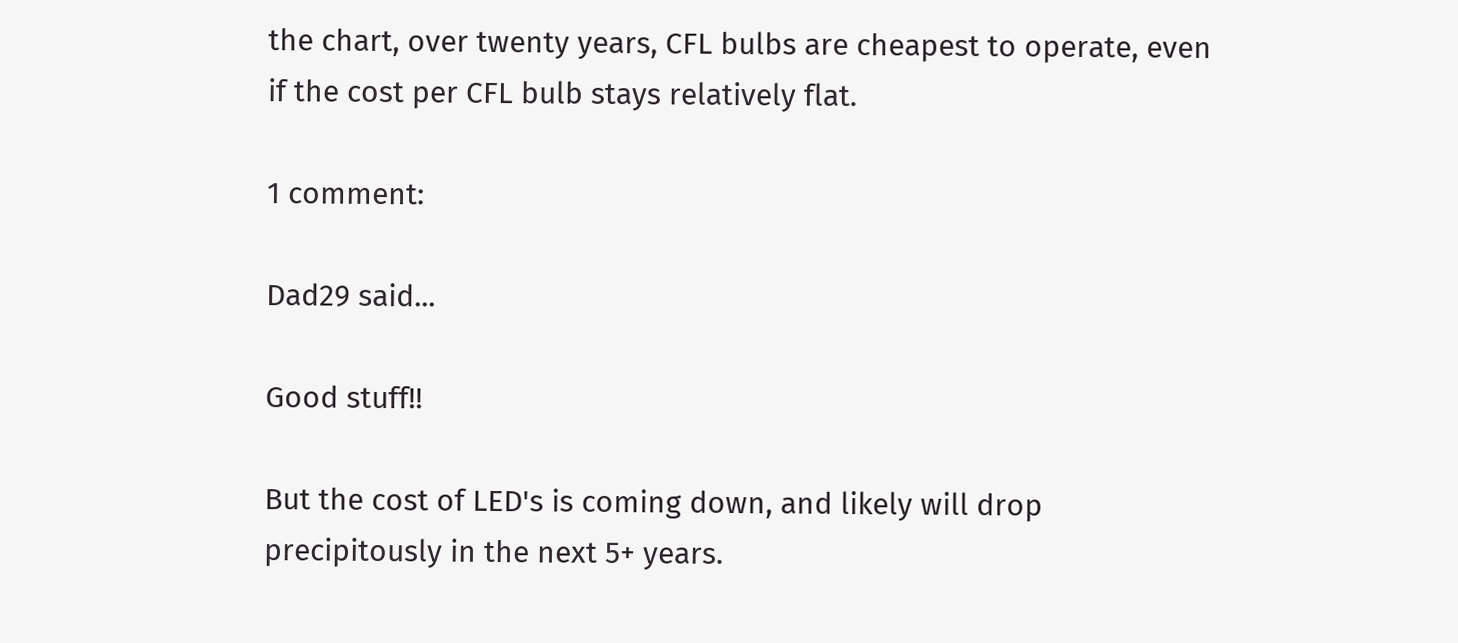the chart, over twenty years, CFL bulbs are cheapest to operate, even if the cost per CFL bulb stays relatively flat.

1 comment:

Dad29 said...

Good stuff!!

But the cost of LED's is coming down, and likely will drop precipitously in the next 5+ years.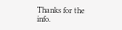Thanks for the info.